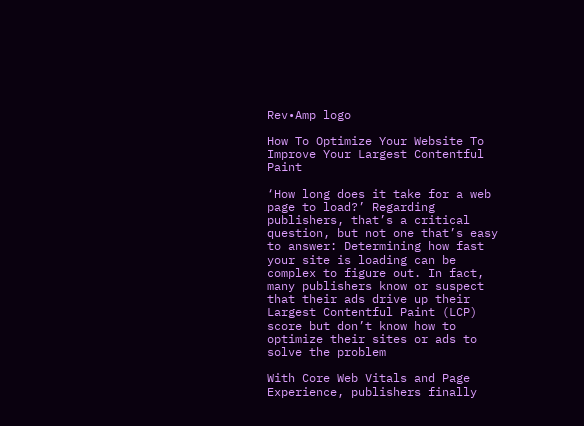Rev•Amp logo

How To Optimize Your Website To Improve Your Largest Contentful Paint

‘How long does it take for a web page to load?’ Regarding publishers, that’s a critical question, but not one that’s easy to answer: Determining how fast your site is loading can be complex to figure out. In fact, many publishers know or suspect that their ads drive up their Largest Contentful Paint (LCP) score but don’t know how to optimize their sites or ads to solve the problem

With Core Web Vitals and Page Experience, publishers finally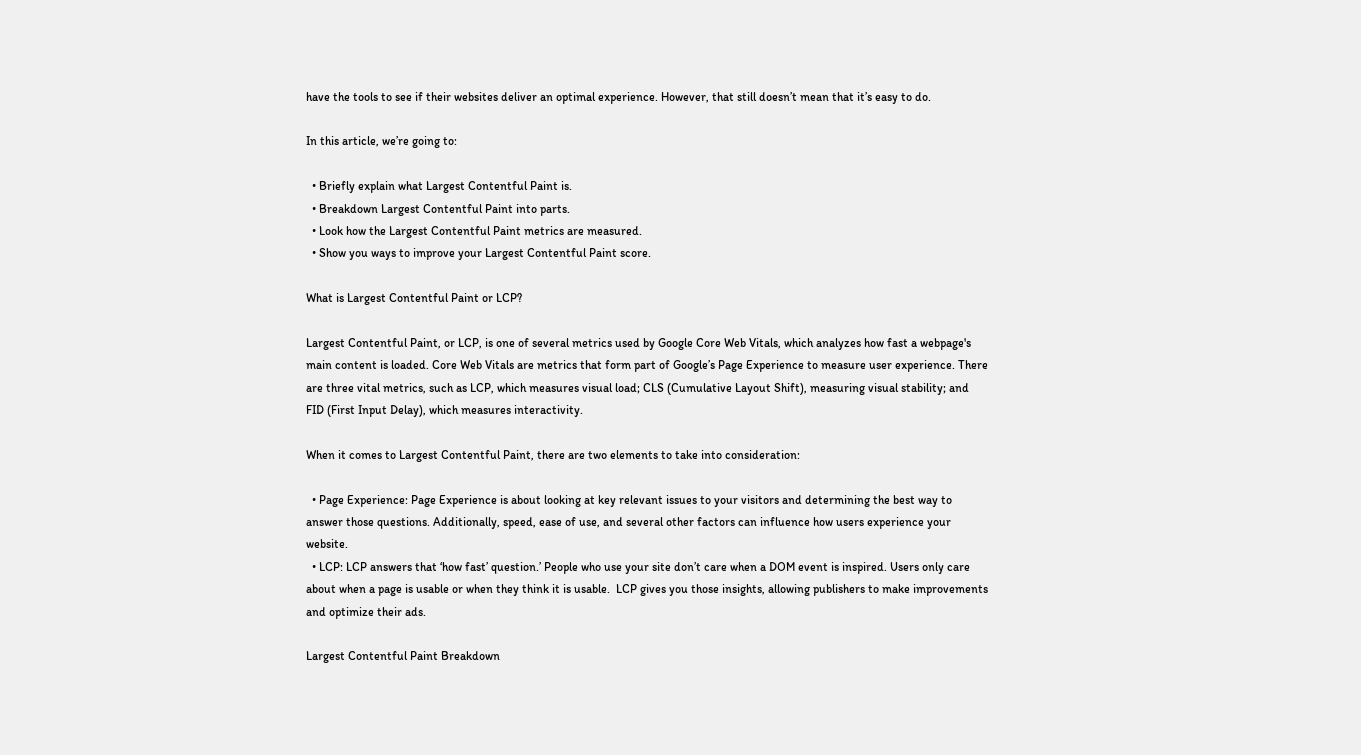have the tools to see if their websites deliver an optimal experience. However, that still doesn’t mean that it’s easy to do.

In this article, we’re going to:

  • Briefly explain what Largest Contentful Paint is.
  • Breakdown Largest Contentful Paint into parts.
  • Look how the Largest Contentful Paint metrics are measured.
  • Show you ways to improve your Largest Contentful Paint score.

What is Largest Contentful Paint or LCP?

Largest Contentful Paint, or LCP, is one of several metrics used by Google Core Web Vitals, which analyzes how fast a webpage's main content is loaded. Core Web Vitals are metrics that form part of Google’s Page Experience to measure user experience. There are three vital metrics, such as LCP, which measures visual load; CLS (Cumulative Layout Shift), measuring visual stability; and FID (First Input Delay), which measures interactivity.

When it comes to Largest Contentful Paint, there are two elements to take into consideration:

  • Page Experience: Page Experience is about looking at key relevant issues to your visitors and determining the best way to answer those questions. Additionally, speed, ease of use, and several other factors can influence how users experience your website.
  • LCP: LCP answers that ‘how fast’ question.’ People who use your site don’t care when a DOM event is inspired. Users only care about when a page is usable or when they think it is usable.  LCP gives you those insights, allowing publishers to make improvements and optimize their ads.

Largest Contentful Paint Breakdown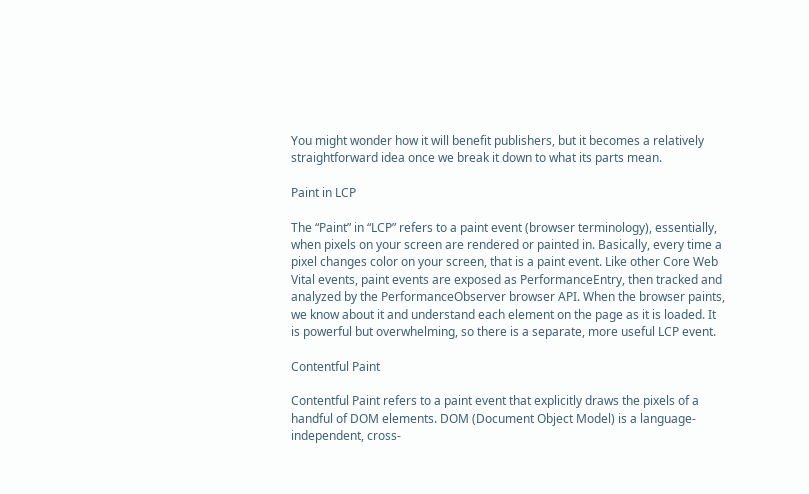You might wonder how it will benefit publishers, but it becomes a relatively straightforward idea once we break it down to what its parts mean.

Paint in LCP

The “Paint” in “LCP” refers to a paint event (browser terminology), essentially, when pixels on your screen are rendered or painted in. Basically, every time a pixel changes color on your screen, that is a paint event. Like other Core Web Vital events, paint events are exposed as PerformanceEntry, then tracked and analyzed by the PerformanceObserver browser API. When the browser paints, we know about it and understand each element on the page as it is loaded. It is powerful but overwhelming, so there is a separate, more useful LCP event.

Contentful Paint

Contentful Paint refers to a paint event that explicitly draws the pixels of a handful of DOM elements. DOM (Document Object Model) is a language-independent, cross-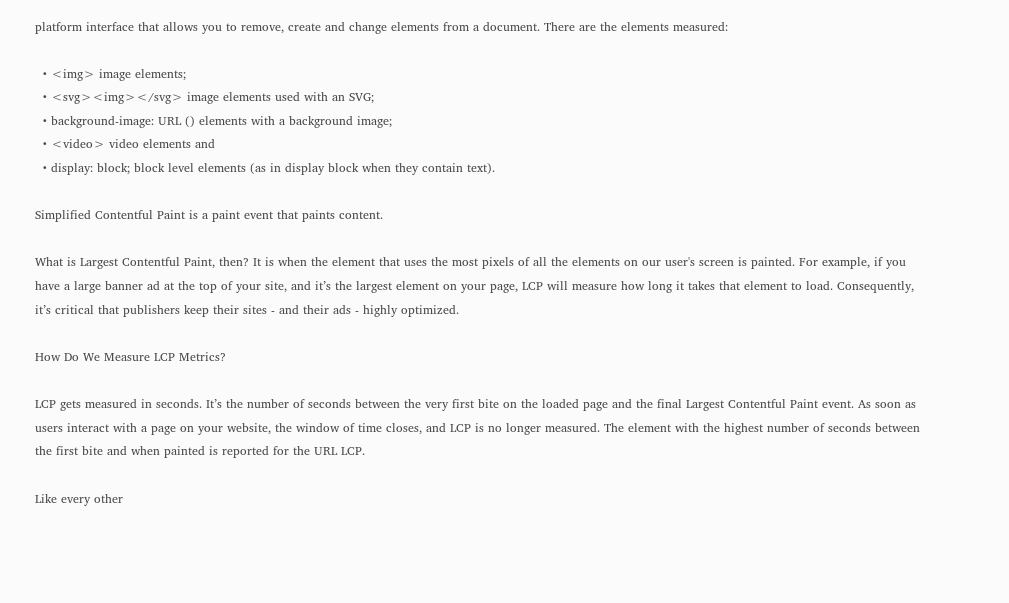platform interface that allows you to remove, create and change elements from a document. There are the elements measured:

  • <img> image elements;
  • <svg><img></svg> image elements used with an SVG;
  • background-image: URL () elements with a background image;
  • <video> video elements and
  • display: block; block level elements (as in display block when they contain text).

Simplified Contentful Paint is a paint event that paints content.

What is Largest Contentful Paint, then? It is when the element that uses the most pixels of all the elements on our user's screen is painted. For example, if you have a large banner ad at the top of your site, and it’s the largest element on your page, LCP will measure how long it takes that element to load. Consequently, it’s critical that publishers keep their sites - and their ads - highly optimized.

How Do We Measure LCP Metrics?

LCP gets measured in seconds. It’s the number of seconds between the very first bite on the loaded page and the final Largest Contentful Paint event. As soon as users interact with a page on your website, the window of time closes, and LCP is no longer measured. The element with the highest number of seconds between the first bite and when painted is reported for the URL LCP.

Like every other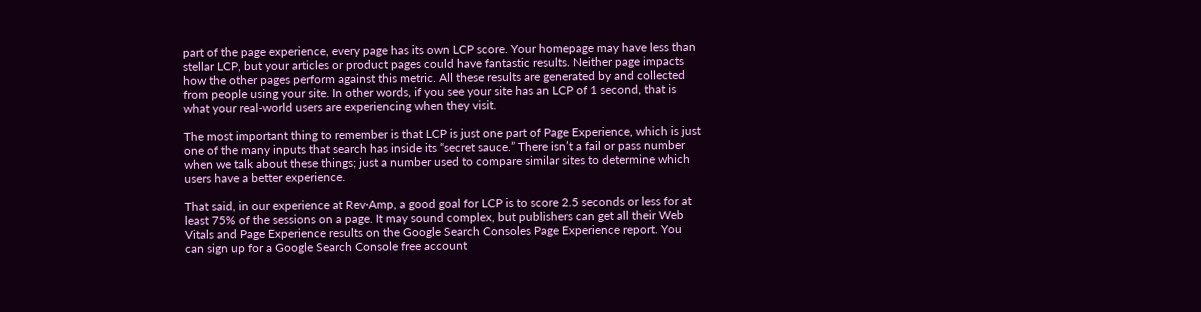part of the page experience, every page has its own LCP score. Your homepage may have less than stellar LCP, but your articles or product pages could have fantastic results. Neither page impacts how the other pages perform against this metric. All these results are generated by and collected from people using your site. In other words, if you see your site has an LCP of 1 second, that is what your real-world users are experiencing when they visit.

The most important thing to remember is that LCP is just one part of Page Experience, which is just one of the many inputs that search has inside its “secret sauce.” There isn’t a fail or pass number when we talk about these things; just a number used to compare similar sites to determine which users have a better experience.

That said, in our experience at Rev·Amp, a good goal for LCP is to score 2.5 seconds or less for at least 75% of the sessions on a page. It may sound complex, but publishers can get all their Web Vitals and Page Experience results on the Google Search Consoles Page Experience report. You can sign up for a Google Search Console free account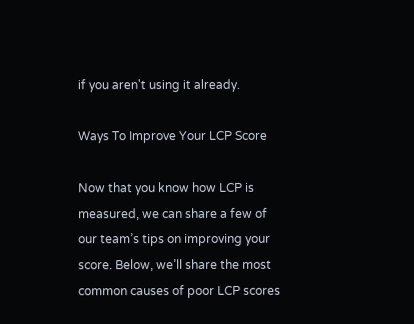if you aren't using it already.

Ways To Improve Your LCP Score

Now that you know how LCP is measured, we can share a few of our team’s tips on improving your score. Below, we’ll share the most common causes of poor LCP scores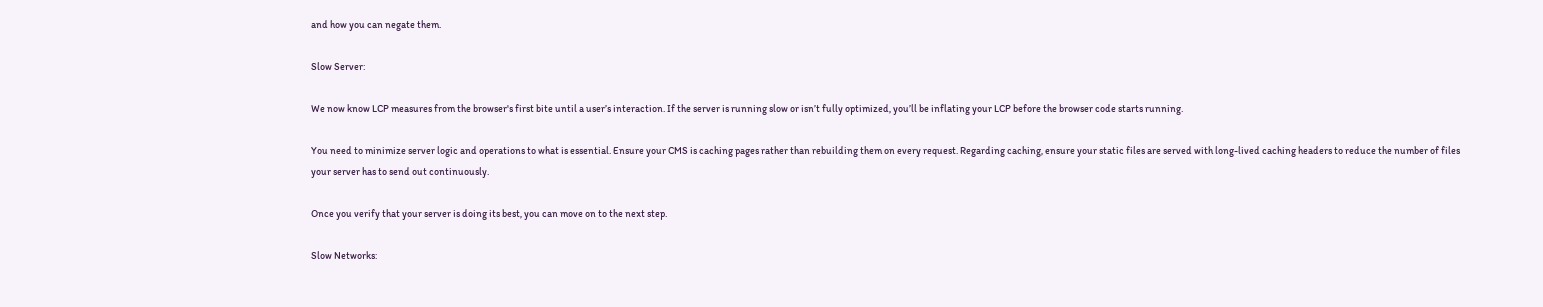and how you can negate them.

Slow Server:

We now know LCP measures from the browser's first bite until a user’s interaction. If the server is running slow or isn’t fully optimized, you’ll be inflating your LCP before the browser code starts running.

You need to minimize server logic and operations to what is essential. Ensure your CMS is caching pages rather than rebuilding them on every request. Regarding caching, ensure your static files are served with long-lived caching headers to reduce the number of files your server has to send out continuously.

Once you verify that your server is doing its best, you can move on to the next step.

Slow Networks: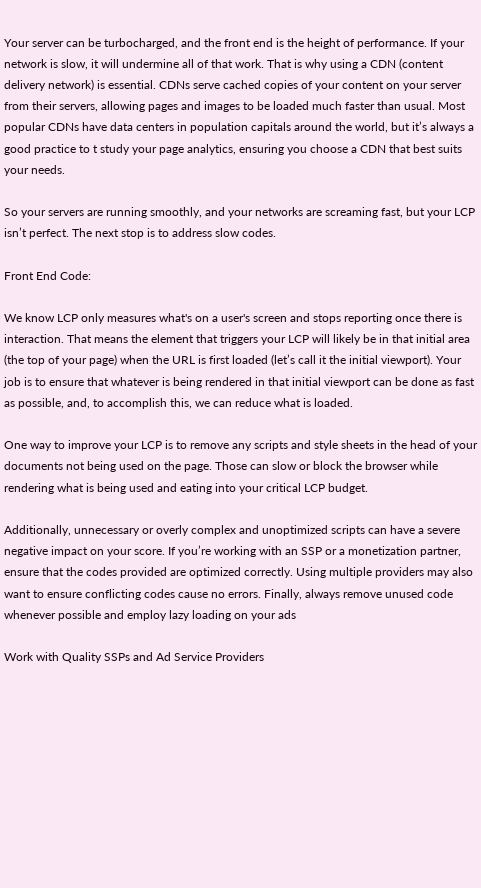Your server can be turbocharged, and the front end is the height of performance. If your network is slow, it will undermine all of that work. That is why using a CDN (content delivery network) is essential. CDNs serve cached copies of your content on your server from their servers, allowing pages and images to be loaded much faster than usual. Most popular CDNs have data centers in population capitals around the world, but it’s always a good practice to t study your page analytics, ensuring you choose a CDN that best suits your needs.

So your servers are running smoothly, and your networks are screaming fast, but your LCP isn’t perfect. The next stop is to address slow codes.

Front End Code:

We know LCP only measures what's on a user's screen and stops reporting once there is interaction. That means the element that triggers your LCP will likely be in that initial area (the top of your page) when the URL is first loaded (let’s call it the initial viewport). Your job is to ensure that whatever is being rendered in that initial viewport can be done as fast as possible, and, to accomplish this, we can reduce what is loaded.

One way to improve your LCP is to remove any scripts and style sheets in the head of your documents not being used on the page. Those can slow or block the browser while rendering what is being used and eating into your critical LCP budget.

Additionally, unnecessary or overly complex and unoptimized scripts can have a severe negative impact on your score. If you’re working with an SSP or a monetization partner, ensure that the codes provided are optimized correctly. Using multiple providers may also want to ensure conflicting codes cause no errors. Finally, always remove unused code whenever possible and employ lazy loading on your ads

Work with Quality SSPs and Ad Service Providers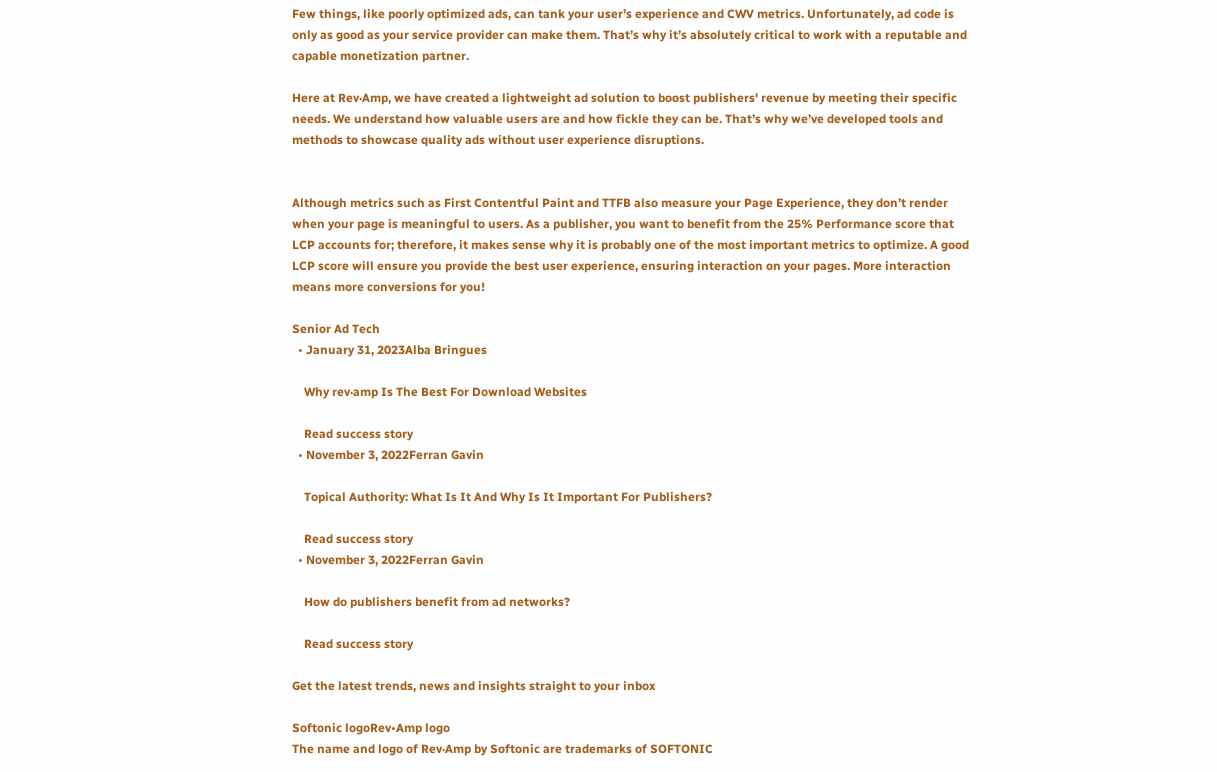Few things, like poorly optimized ads, can tank your user’s experience and CWV metrics. Unfortunately, ad code is only as good as your service provider can make them. That’s why it’s absolutely critical to work with a reputable and capable monetization partner.

Here at Rev·Amp, we have created a lightweight ad solution to boost publishers' revenue by meeting their specific needs. We understand how valuable users are and how fickle they can be. That’s why we’ve developed tools and methods to showcase quality ads without user experience disruptions.


Although metrics such as First Contentful Paint and TTFB also measure your Page Experience, they don’t render when your page is meaningful to users. As a publisher, you want to benefit from the 25% Performance score that LCP accounts for; therefore, it makes sense why it is probably one of the most important metrics to optimize. A good LCP score will ensure you provide the best user experience, ensuring interaction on your pages. More interaction means more conversions for you!

Senior Ad Tech
  • January 31, 2023Alba Bringues

    Why rev·amp Is The Best For Download Websites

    Read success story
  • November 3, 2022Ferran Gavin

    Topical Authority: What Is It And Why Is It Important For Publishers?

    Read success story
  • November 3, 2022Ferran Gavin

    How do publishers benefit from ad networks?

    Read success story

Get the latest trends, news and insights straight to your inbox

Softonic logoRev•Amp logo
The name and logo of Rev·Amp by Softonic are trademarks of SOFTONIC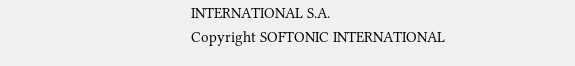INTERNATIONAL S.A.
Copyright SOFTONIC INTERNATIONAL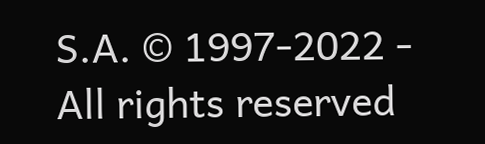S.A. © 1997-2022 - All rights reserved